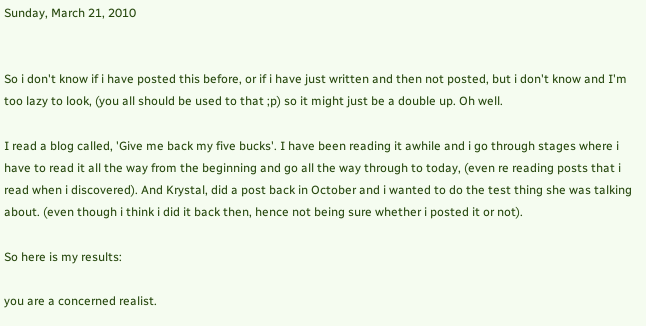Sunday, March 21, 2010


So i don't know if i have posted this before, or if i have just written and then not posted, but i don't know and I'm too lazy to look, (you all should be used to that ;p) so it might just be a double up. Oh well.

I read a blog called, 'Give me back my five bucks'. I have been reading it awhile and i go through stages where i have to read it all the way from the beginning and go all the way through to today, (even re reading posts that i read when i discovered). And Krystal, did a post back in October and i wanted to do the test thing she was talking about. (even though i think i did it back then, hence not being sure whether i posted it or not).

So here is my results:

you are a concerned realist.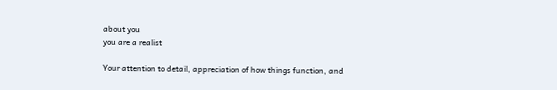about you
you are a realist

Your attention to detail, appreciation of how things function, and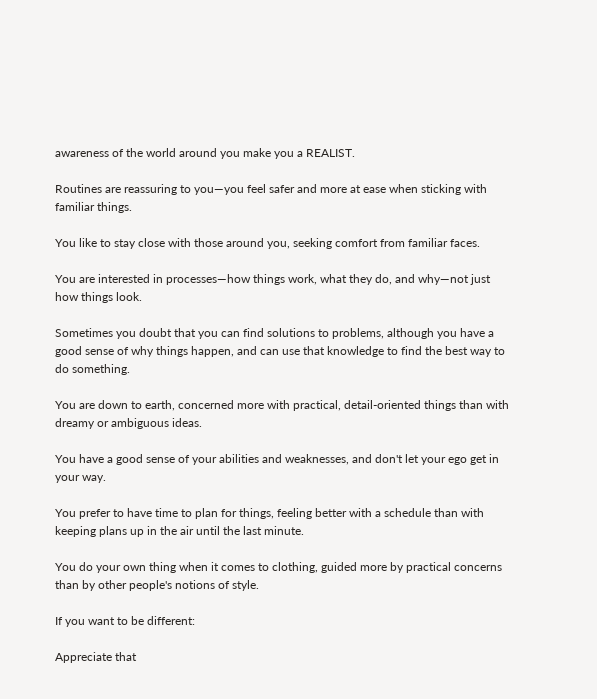awareness of the world around you make you a REALIST.

Routines are reassuring to you—you feel safer and more at ease when sticking with familiar things.

You like to stay close with those around you, seeking comfort from familiar faces.

You are interested in processes—how things work, what they do, and why—not just how things look.

Sometimes you doubt that you can find solutions to problems, although you have a good sense of why things happen, and can use that knowledge to find the best way to do something.

You are down to earth, concerned more with practical, detail-oriented things than with dreamy or ambiguous ideas.

You have a good sense of your abilities and weaknesses, and don't let your ego get in your way.

You prefer to have time to plan for things, feeling better with a schedule than with keeping plans up in the air until the last minute.

You do your own thing when it comes to clothing, guided more by practical concerns than by other people's notions of style.

If you want to be different:

Appreciate that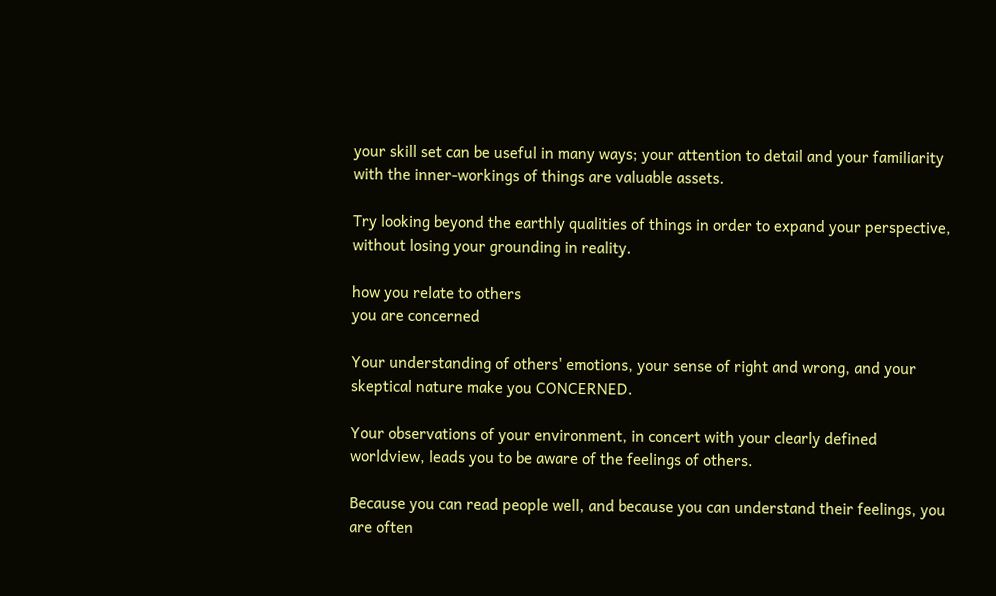your skill set can be useful in many ways; your attention to detail and your familiarity with the inner-workings of things are valuable assets.

Try looking beyond the earthly qualities of things in order to expand your perspective, without losing your grounding in reality.

how you relate to others
you are concerned

Your understanding of others' emotions, your sense of right and wrong, and your skeptical nature make you CONCERNED.

Your observations of your environment, in concert with your clearly defined worldview, leads you to be aware of the feelings of others.

Because you can read people well, and because you can understand their feelings, you are often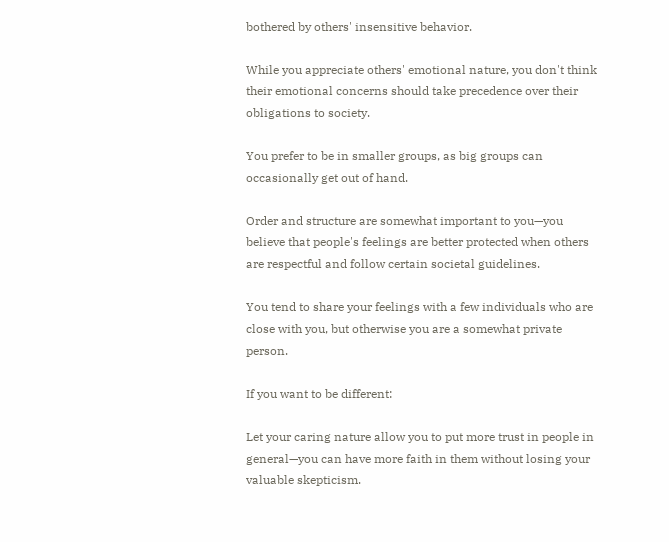bothered by others' insensitive behavior.

While you appreciate others' emotional nature, you don't think their emotional concerns should take precedence over their obligations to society.

You prefer to be in smaller groups, as big groups can occasionally get out of hand.

Order and structure are somewhat important to you—you believe that people's feelings are better protected when others are respectful and follow certain societal guidelines.

You tend to share your feelings with a few individuals who are close with you, but otherwise you are a somewhat private person.

If you want to be different:

Let your caring nature allow you to put more trust in people in general—you can have more faith in them without losing your valuable skepticism.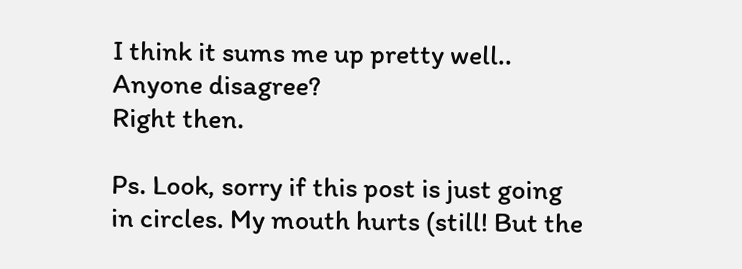I think it sums me up pretty well..
Anyone disagree?
Right then.

Ps. Look, sorry if this post is just going in circles. My mouth hurts (still! But the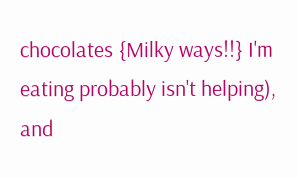chocolates {Milky ways!!} I'm eating probably isn't helping), and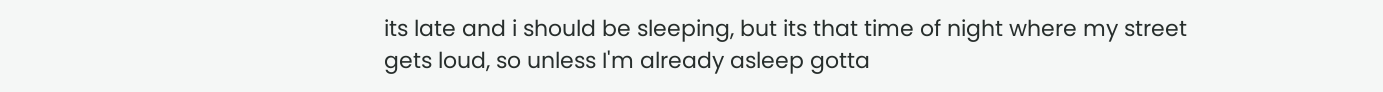its late and i should be sleeping, but its that time of night where my street gets loud, so unless I'm already asleep gotta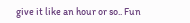give it like an hour or so.. Fun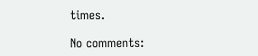times.

No comments: